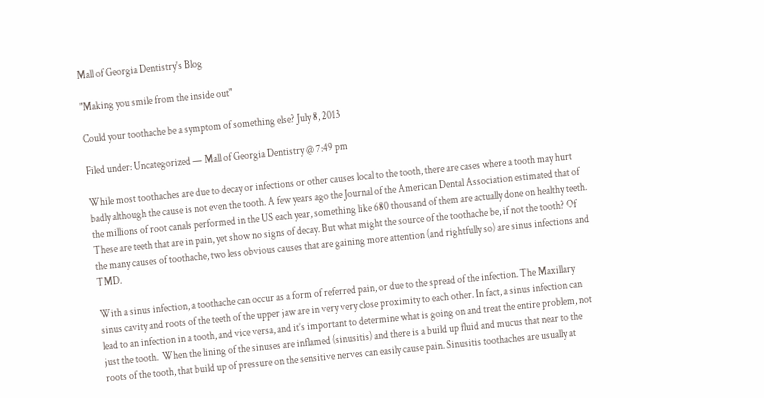Mall of Georgia Dentistry's Blog

"Making you smile from the inside out"

Could your toothache be a symptom of something else? July 8, 2013

Filed under: Uncategorized — Mall of Georgia Dentistry @ 7:49 pm

While most toothaches are due to decay or infections or other causes local to the tooth, there are cases where a tooth may hurt badly although the cause is not even the tooth. A few years ago the Journal of the American Dental Association estimated that of the millions of root canals performed in the US each year, something like 680 thousand of them are actually done on healthy teeth. These are teeth that are in pain, yet show no signs of decay. But what might the source of the toothache be, if not the tooth? Of the many causes of toothache, two less obvious causes that are gaining more attention (and rightfully so) are sinus infections and TMD.

With a sinus infection, a toothache can occur as a form of referred pain, or due to the spread of the infection. The Maxillary sinus cavity and roots of the teeth of the upper jaw are in very very close proximity to each other. In fact, a sinus infection can lead to an infection in a tooth, and vice versa, and it’s important to determine what is going on and treat the entire problem, not just the tooth.  When the lining of the sinuses are inflamed (sinusitis) and there is a build up fluid and mucus that near to the roots of the tooth, that build up of pressure on the sensitive nerves can easily cause pain. Sinusitis toothaches are usually at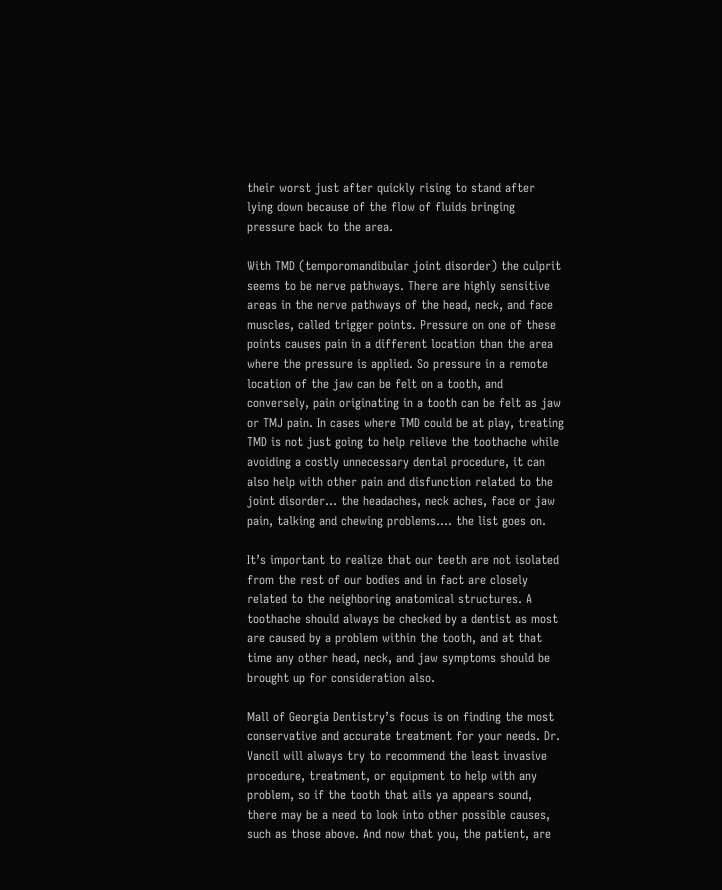their worst just after quickly rising to stand after lying down because of the flow of fluids bringing pressure back to the area.

With TMD (temporomandibular joint disorder) the culprit seems to be nerve pathways. There are highly sensitive areas in the nerve pathways of the head, neck, and face muscles, called trigger points. Pressure on one of these points causes pain in a different location than the area where the pressure is applied. So pressure in a remote location of the jaw can be felt on a tooth, and conversely, pain originating in a tooth can be felt as jaw or TMJ pain. In cases where TMD could be at play, treating TMD is not just going to help relieve the toothache while avoiding a costly unnecessary dental procedure, it can also help with other pain and disfunction related to the joint disorder… the headaches, neck aches, face or jaw pain, talking and chewing problems…. the list goes on.

It’s important to realize that our teeth are not isolated from the rest of our bodies and in fact are closely related to the neighboring anatomical structures. A toothache should always be checked by a dentist as most are caused by a problem within the tooth, and at that time any other head, neck, and jaw symptoms should be brought up for consideration also.

Mall of Georgia Dentistry’s focus is on finding the most conservative and accurate treatment for your needs. Dr. Vancil will always try to recommend the least invasive procedure, treatment, or equipment to help with any problem, so if the tooth that ails ya appears sound, there may be a need to look into other possible causes, such as those above. And now that you, the patient, are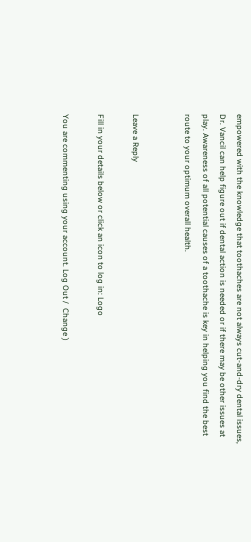empowered with the knowledge that toothaches are not always cut-and-dry dental issues, Dr. Vancil can help figure out if dental action is needed or if there may be other issues at play. Awareness of all potential causes of a toothache is key in helping you find the best route to your optimum overall health.


Leave a Reply

Fill in your details below or click an icon to log in: Logo

You are commenting using your account. Log Out /  Change )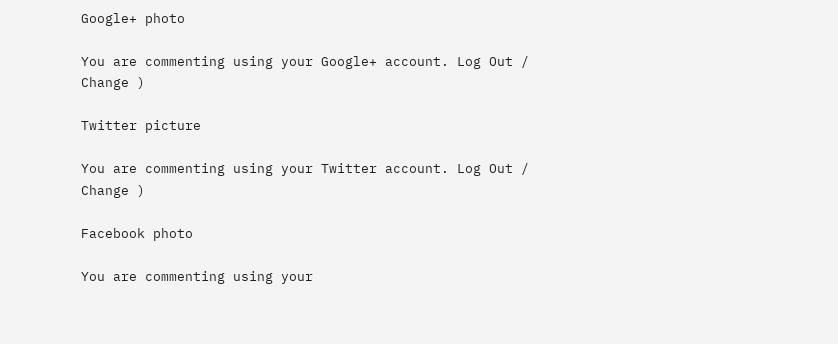Google+ photo

You are commenting using your Google+ account. Log Out /  Change )

Twitter picture

You are commenting using your Twitter account. Log Out /  Change )

Facebook photo

You are commenting using your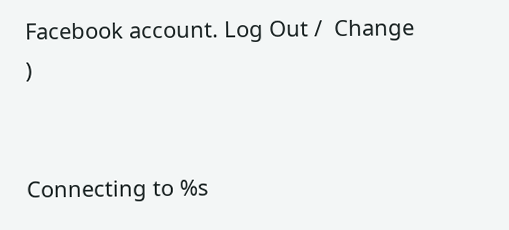Facebook account. Log Out /  Change )


Connecting to %s